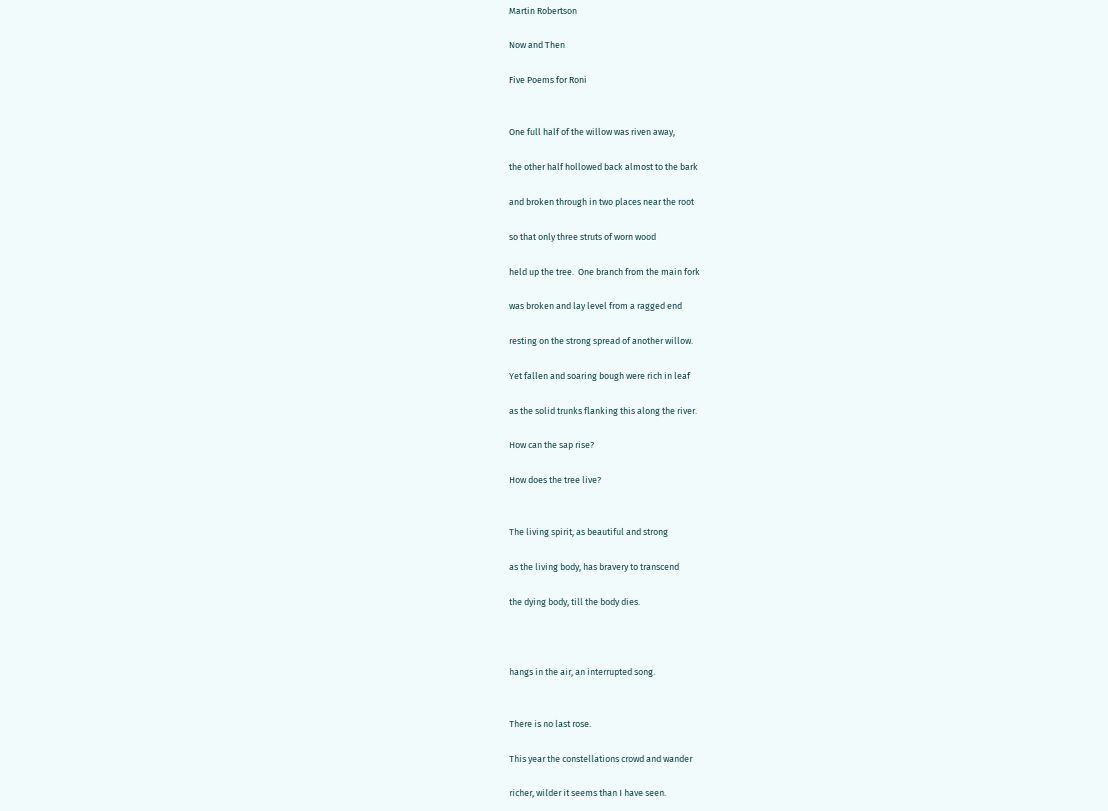Martin Robertson

Now and Then

Five Poems for Roni


One full half of the willow was riven away,

the other half hollowed back almost to the bark

and broken through in two places near the root

so that only three struts of worn wood

held up the tree.  One branch from the main fork

was broken and lay level from a ragged end

resting on the strong spread of another willow.

Yet fallen and soaring bough were rich in leaf

as the solid trunks flanking this along the river.

How can the sap rise?

How does the tree live?


The living spirit, as beautiful and strong

as the living body, has bravery to transcend

the dying body, till the body dies.



hangs in the air, an interrupted song.


There is no last rose.

This year the constellations crowd and wander

richer, wilder it seems than I have seen.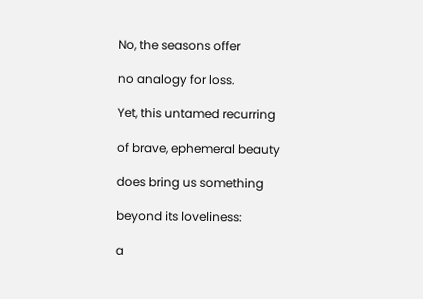No, the seasons offer

no analogy for loss.

Yet, this untamed recurring

of brave, ephemeral beauty

does bring us something

beyond its loveliness:

a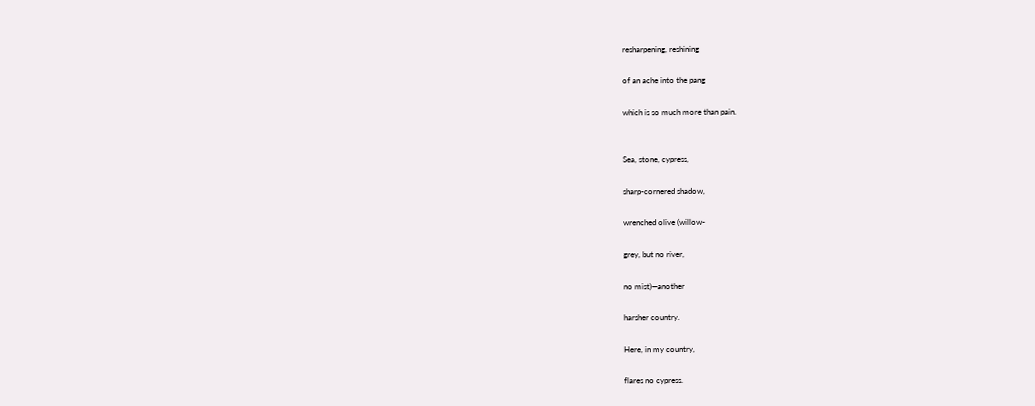resharpening, reshining

of an ache into the pang

which is so much more than pain.


Sea, stone, cypress,

sharp-cornered shadow,

wrenched olive (willow-

grey, but no river,

no mist)—another

harsher country.

Here, in my country,

flares no cypress.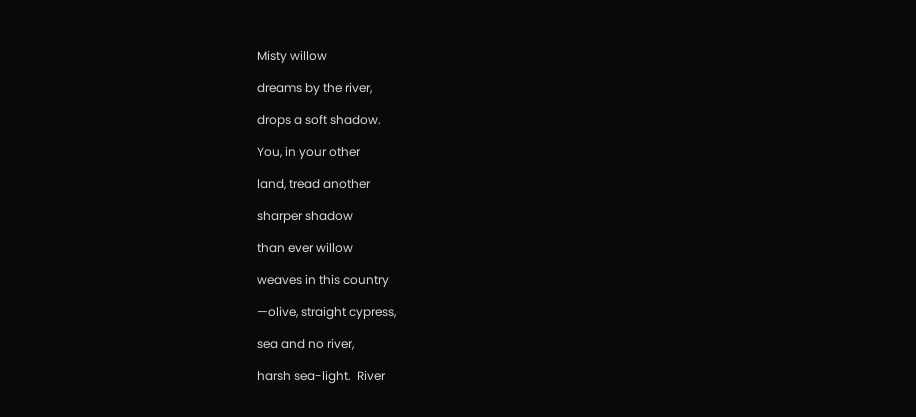Misty willow

dreams by the river,

drops a soft shadow.

You, in your other

land, tread another

sharper shadow

than ever willow

weaves in this country

—olive, straight cypress,

sea and no river,

harsh sea-light.  River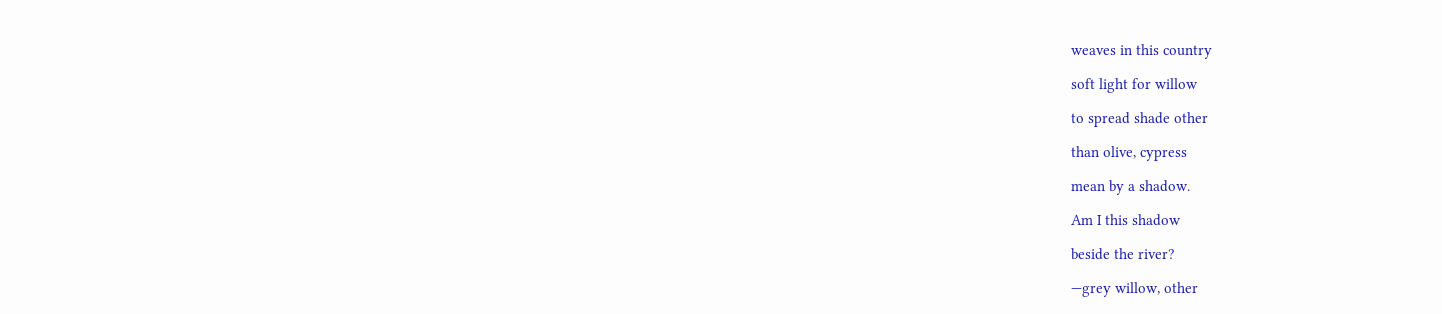weaves in this country

soft light for willow

to spread shade other

than olive, cypress

mean by a shadow.

Am I this shadow

beside the river?

—grey willow, other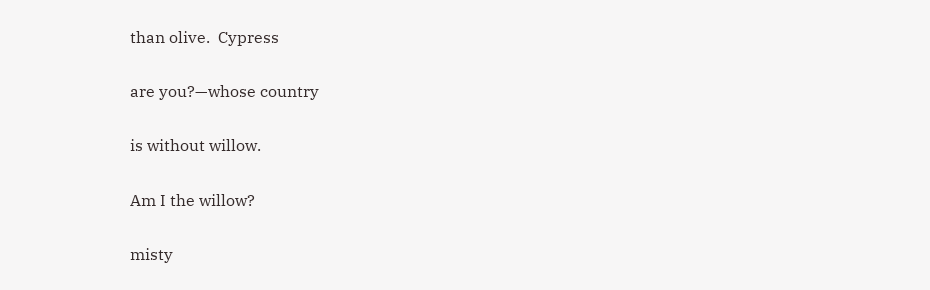than olive.  Cypress

are you?—whose country

is without willow.

Am I the willow?

misty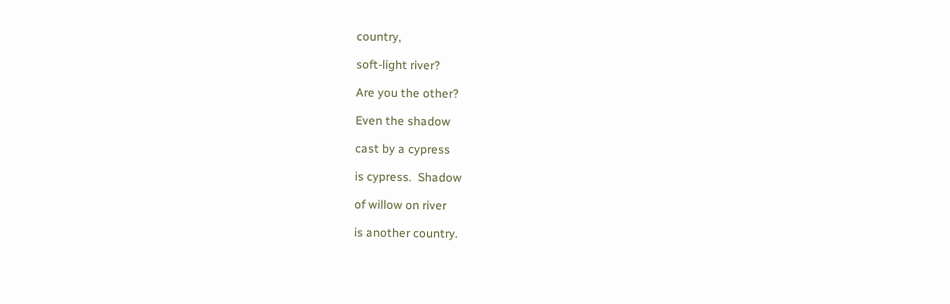country,

soft-light river?

Are you the other?

Even the shadow

cast by a cypress

is cypress.  Shadow

of willow on river

is another country.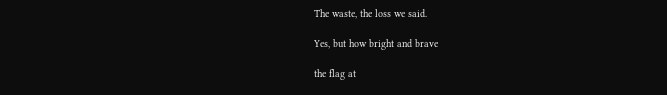The waste, the loss we said.

Yes, but how bright and brave

the flag at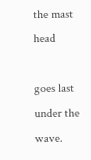the mast head

goes last under the wave.